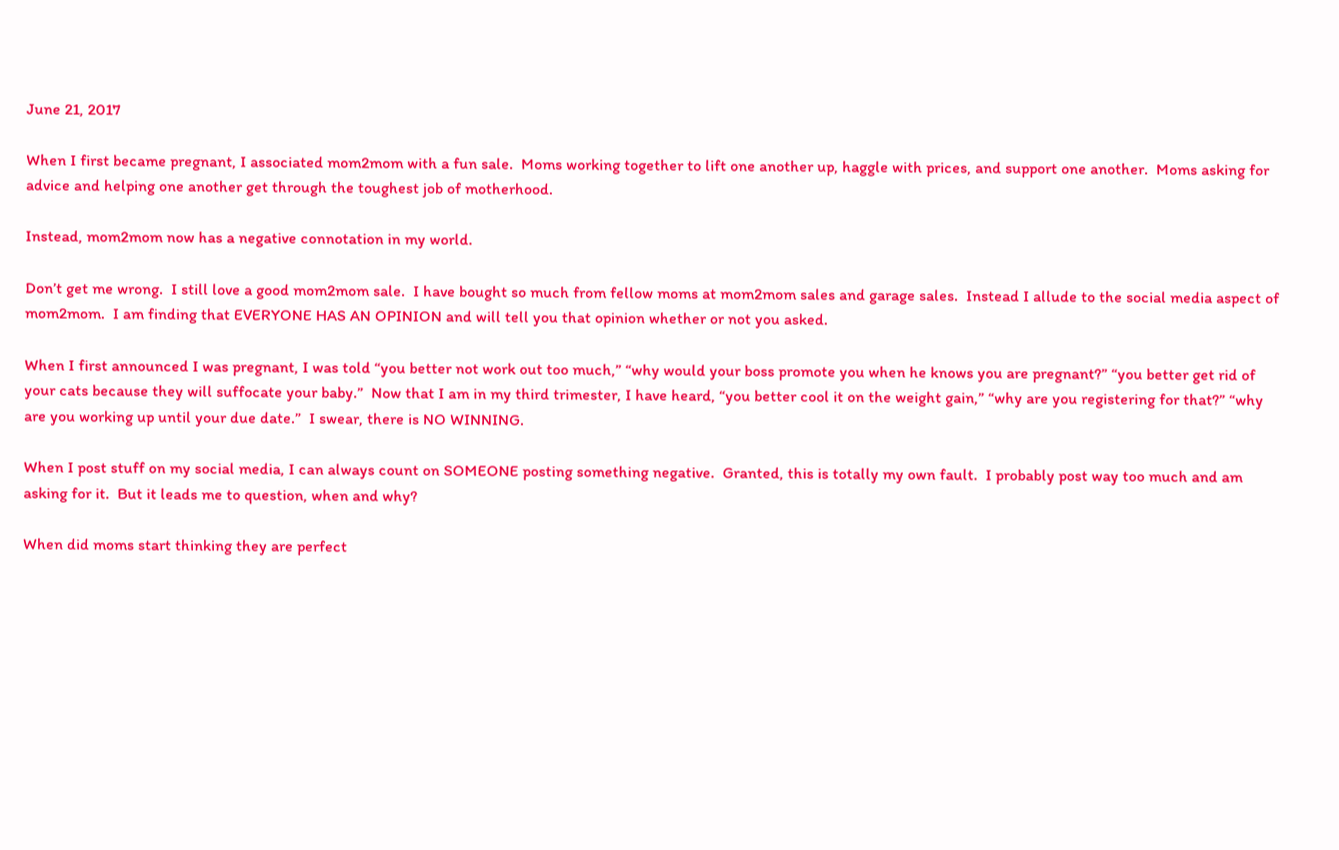June 21, 2017

When I first became pregnant, I associated mom2mom with a fun sale.  Moms working together to lift one another up, haggle with prices, and support one another.  Moms asking for advice and helping one another get through the toughest job of motherhood.

Instead, mom2mom now has a negative connotation in my world.

Don’t get me wrong.  I still love a good mom2mom sale.  I have bought so much from fellow moms at mom2mom sales and garage sales.  Instead I allude to the social media aspect of mom2mom.  I am finding that EVERYONE HAS AN OPINION and will tell you that opinion whether or not you asked.

When I first announced I was pregnant, I was told “you better not work out too much,” “why would your boss promote you when he knows you are pregnant?” “you better get rid of your cats because they will suffocate your baby.”  Now that I am in my third trimester, I have heard, “you better cool it on the weight gain,” “why are you registering for that?” “why are you working up until your due date.”  I swear, there is NO WINNING.

When I post stuff on my social media, I can always count on SOMEONE posting something negative.  Granted, this is totally my own fault.  I probably post way too much and am asking for it.  But it leads me to question, when and why?

When did moms start thinking they are perfect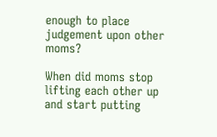enough to place judgement upon other moms?

When did moms stop lifting each other up and start putting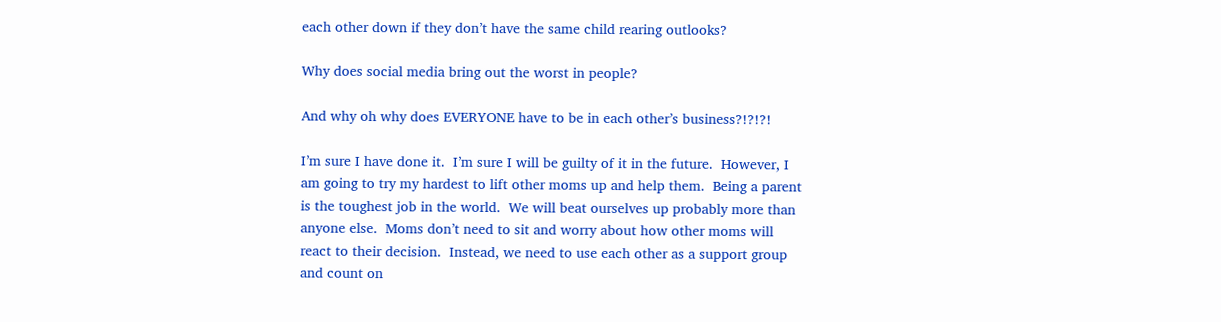each other down if they don’t have the same child rearing outlooks?

Why does social media bring out the worst in people?

And why oh why does EVERYONE have to be in each other’s business?!?!?!

I’m sure I have done it.  I’m sure I will be guilty of it in the future.  However, I am going to try my hardest to lift other moms up and help them.  Being a parent is the toughest job in the world.  We will beat ourselves up probably more than anyone else.  Moms don’t need to sit and worry about how other moms will react to their decision.  Instead, we need to use each other as a support group and count on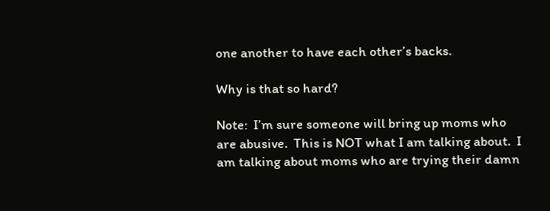one another to have each other’s backs.

Why is that so hard?

Note:  I’m sure someone will bring up moms who are abusive.  This is NOT what I am talking about.  I am talking about moms who are trying their damn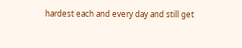hardest each and every day and still get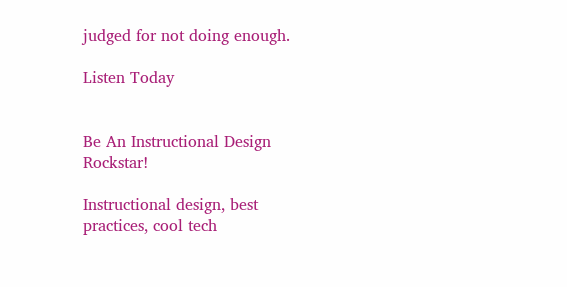judged for not doing enough.

Listen Today


Be An Instructional Design Rockstar!

Instructional design, best practices, cool tech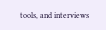tools, and interviews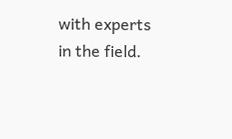with experts in the field.